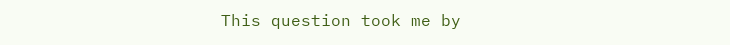This question took me by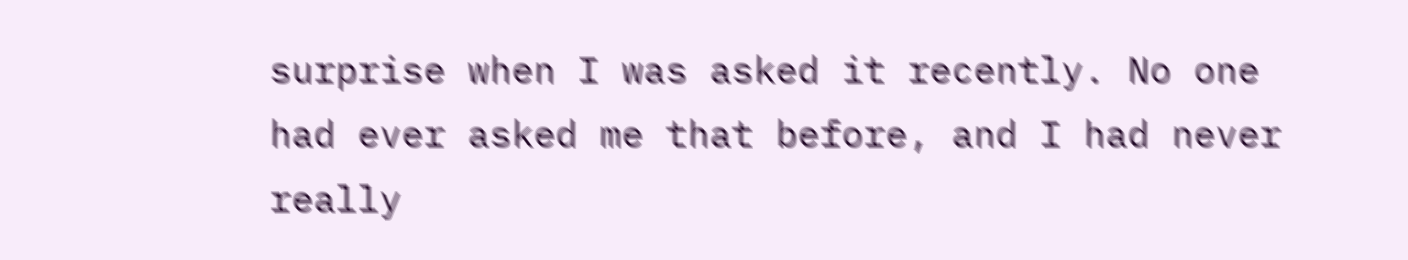surprise when I was asked it recently. No one had ever asked me that before, and I had never really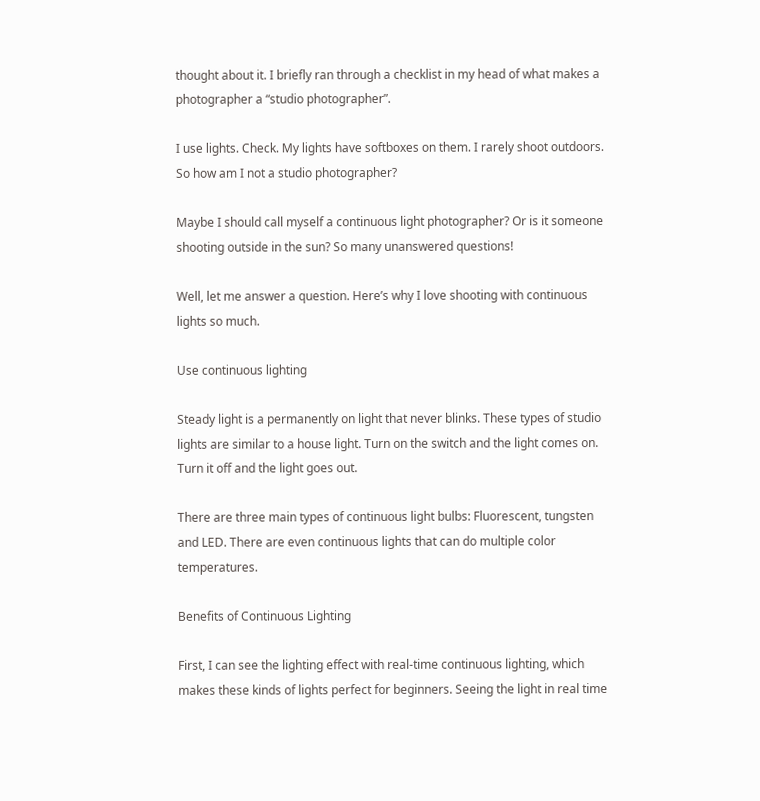thought about it. I briefly ran through a checklist in my head of what makes a photographer a “studio photographer”.

I use lights. Check. My lights have softboxes on them. I rarely shoot outdoors. So how am I not a studio photographer?

Maybe I should call myself a continuous light photographer? Or is it someone shooting outside in the sun? So many unanswered questions!

Well, let me answer a question. Here’s why I love shooting with continuous lights so much.

Use continuous lighting

Steady light is a permanently on light that never blinks. These types of studio lights are similar to a house light. Turn on the switch and the light comes on. Turn it off and the light goes out.

There are three main types of continuous light bulbs: Fluorescent, tungsten and LED. There are even continuous lights that can do multiple color temperatures.

Benefits of Continuous Lighting

First, I can see the lighting effect with real-time continuous lighting, which makes these kinds of lights perfect for beginners. Seeing the light in real time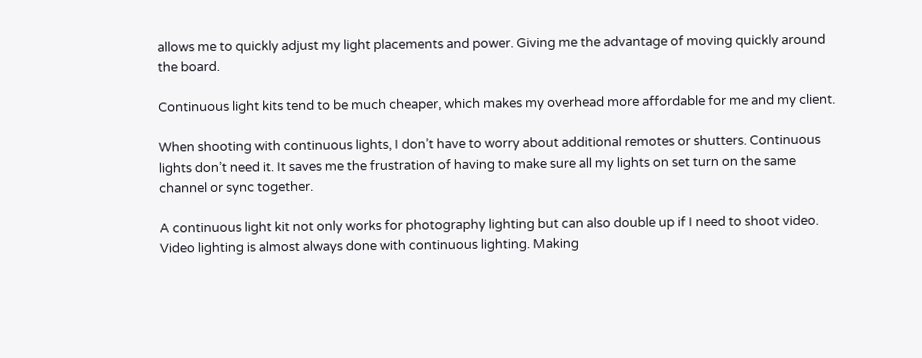allows me to quickly adjust my light placements and power. Giving me the advantage of moving quickly around the board.

Continuous light kits tend to be much cheaper, which makes my overhead more affordable for me and my client.

When shooting with continuous lights, I don’t have to worry about additional remotes or shutters. Continuous lights don’t need it. It saves me the frustration of having to make sure all my lights on set turn on the same channel or sync together.

A continuous light kit not only works for photography lighting but can also double up if I need to shoot video. Video lighting is almost always done with continuous lighting. Making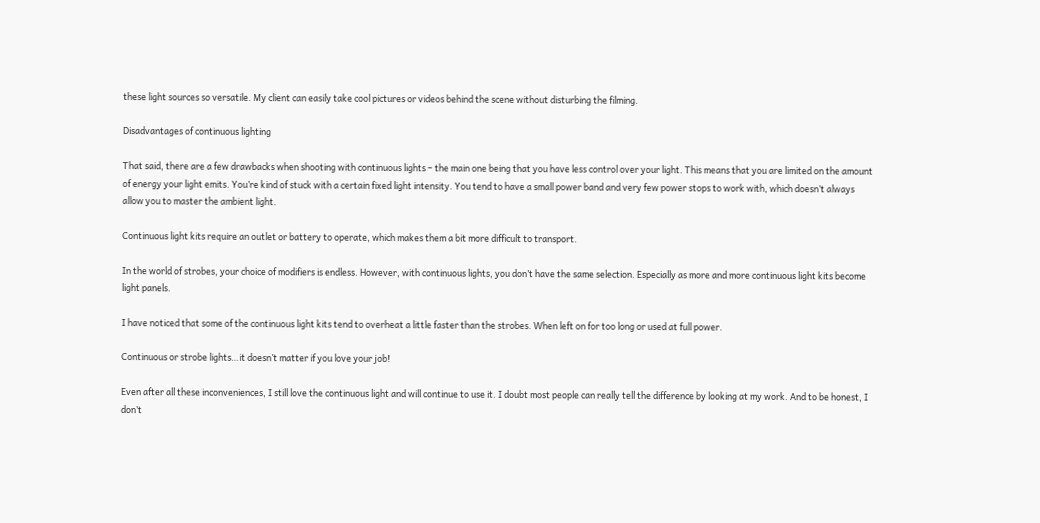these light sources so versatile. My client can easily take cool pictures or videos behind the scene without disturbing the filming.

Disadvantages of continuous lighting

That said, there are a few drawbacks when shooting with continuous lights – the main one being that you have less control over your light. This means that you are limited on the amount of energy your light emits. You’re kind of stuck with a certain fixed light intensity. You tend to have a small power band and very few power stops to work with, which doesn’t always allow you to master the ambient light.

Continuous light kits require an outlet or battery to operate, which makes them a bit more difficult to transport.

In the world of strobes, your choice of modifiers is endless. However, with continuous lights, you don’t have the same selection. Especially as more and more continuous light kits become light panels.

I have noticed that some of the continuous light kits tend to overheat a little faster than the strobes. When left on for too long or used at full power.

Continuous or strobe lights…it doesn’t matter if you love your job!

Even after all these inconveniences, I still love the continuous light and will continue to use it. I doubt most people can really tell the difference by looking at my work. And to be honest, I don’t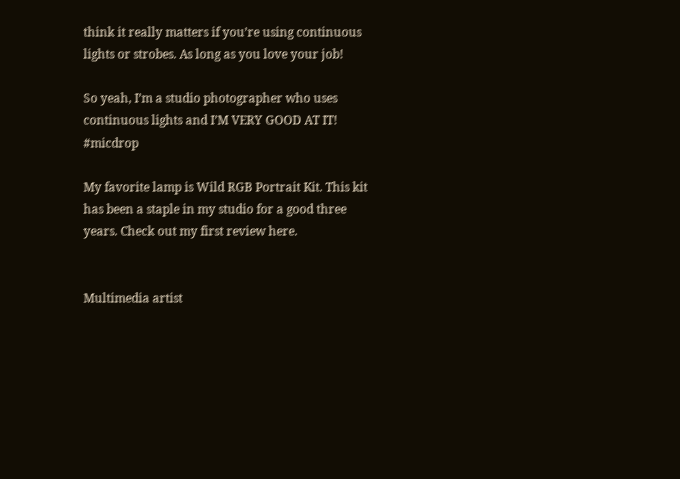think it really matters if you’re using continuous lights or strobes. As long as you love your job!

So yeah, I’m a studio photographer who uses continuous lights and I’M VERY GOOD AT IT! #micdrop

My favorite lamp is Wild RGB Portrait Kit. This kit has been a staple in my studio for a good three years. Check out my first review here.


Multimedia artist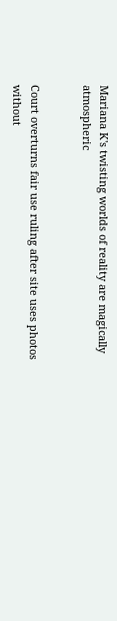Mariana K's twisting worlds of reality are magically atmospheric


Court overturns fair use ruling after site uses photos without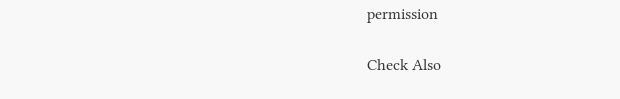permission

Check Also